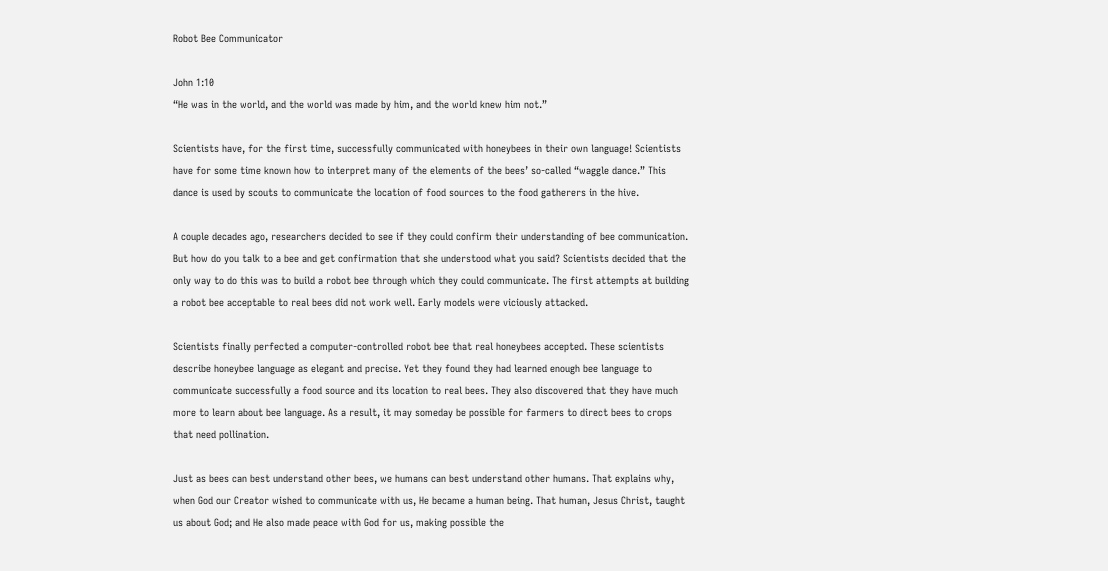Robot Bee Communicator

John 1:10
“He was in the world, and the world was made by him, and the world knew him not.”

Scientists have, for the first time, successfully communicated with honeybees in their own language! Scientists have for some time known how to interpret many of the elements of the bees’ so-called “waggle dance.” This dance is used by scouts to communicate the location of food sources to the food gatherers in the hive.

A couple decades ago, researchers decided to see if they could confirm their understanding of bee communication. But how do you talk to a bee and get confirmation that she understood what you said? Scientists decided that the only way to do this was to build a robot bee through which they could communicate. The first attempts at building a robot bee acceptable to real bees did not work well. Early models were viciously attacked.

Scientists finally perfected a computer-controlled robot bee that real honeybees accepted. These scientists describe honeybee language as elegant and precise. Yet they found they had learned enough bee language to communicate successfully a food source and its location to real bees. They also discovered that they have much more to learn about bee language. As a result, it may someday be possible for farmers to direct bees to crops that need pollination.

Just as bees can best understand other bees, we humans can best understand other humans. That explains why, when God our Creator wished to communicate with us, He became a human being. That human, Jesus Christ, taught us about God; and He also made peace with God for us, making possible the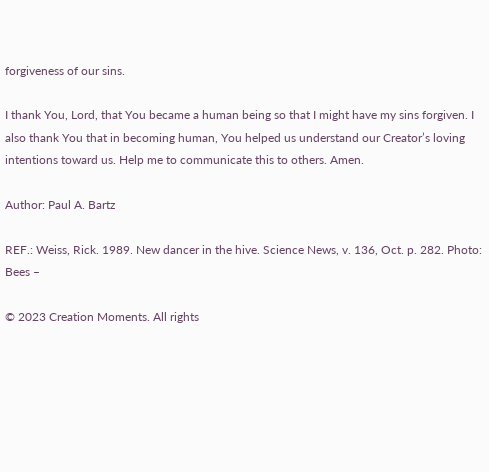forgiveness of our sins.

I thank You, Lord, that You became a human being so that I might have my sins forgiven. I also thank You that in becoming human, You helped us understand our Creator’s loving intentions toward us. Help me to communicate this to others. Amen.

Author: Paul A. Bartz

REF.: Weiss, Rick. 1989. New dancer in the hive. Science News, v. 136, Oct. p. 282. Photo: Bees –

© 2023 Creation Moments. All rights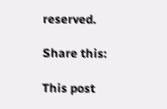reserved.

Share this:

This post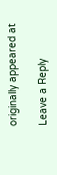originally appeared at

Leave a Reply